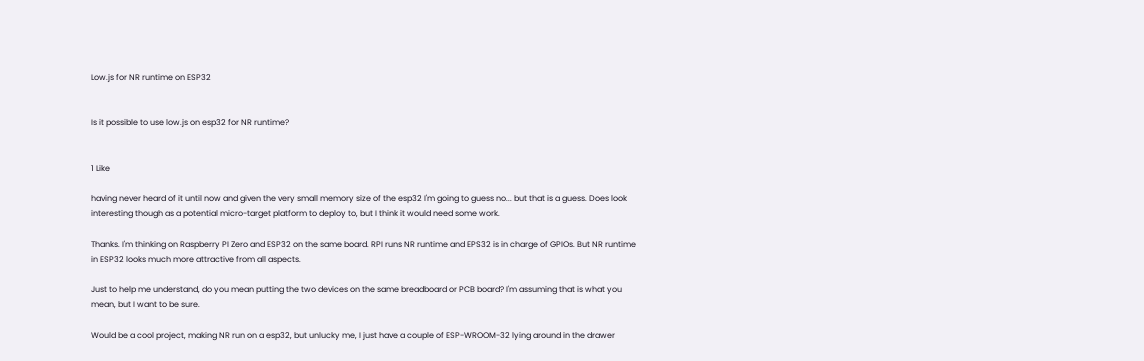Low.js for NR runtime on ESP32


Is it possible to use low.js on esp32 for NR runtime?


1 Like

having never heard of it until now and given the very small memory size of the esp32 I'm going to guess no... but that is a guess. Does look interesting though as a potential micro-target platform to deploy to, but I think it would need some work.

Thanks. I'm thinking on Raspberry PI Zero and ESP32 on the same board. RPI runs NR runtime and EPS32 is in charge of GPIOs. But NR runtime in ESP32 looks much more attractive from all aspects.

Just to help me understand, do you mean putting the two devices on the same breadboard or PCB board? I'm assuming that is what you mean, but I want to be sure.

Would be a cool project, making NR run on a esp32, but unlucky me, I just have a couple of ESP-WROOM-32 lying around in the drawer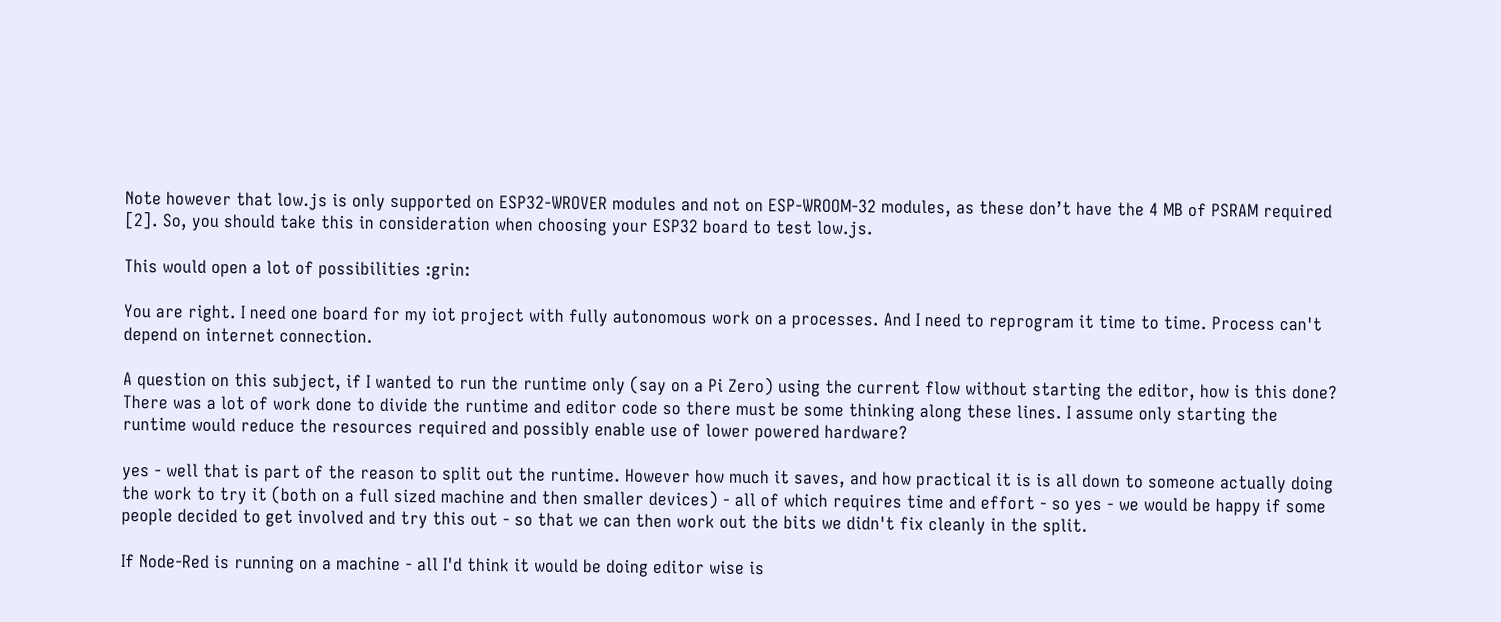Note however that low.js is only supported on ESP32-WROVER modules and not on ESP-WROOM-32 modules, as these don’t have the 4 MB of PSRAM required [2]. So, you should take this in consideration when choosing your ESP32 board to test low.js.

This would open a lot of possibilities :grin:

You are right. I need one board for my iot project with fully autonomous work on a processes. And I need to reprogram it time to time. Process can't depend on internet connection.

A question on this subject, if I wanted to run the runtime only (say on a Pi Zero) using the current flow without starting the editor, how is this done? There was a lot of work done to divide the runtime and editor code so there must be some thinking along these lines. I assume only starting the runtime would reduce the resources required and possibly enable use of lower powered hardware?

yes - well that is part of the reason to split out the runtime. However how much it saves, and how practical it is is all down to someone actually doing the work to try it (both on a full sized machine and then smaller devices) - all of which requires time and effort - so yes - we would be happy if some people decided to get involved and try this out - so that we can then work out the bits we didn't fix cleanly in the split.

If Node-Red is running on a machine - all I'd think it would be doing editor wise is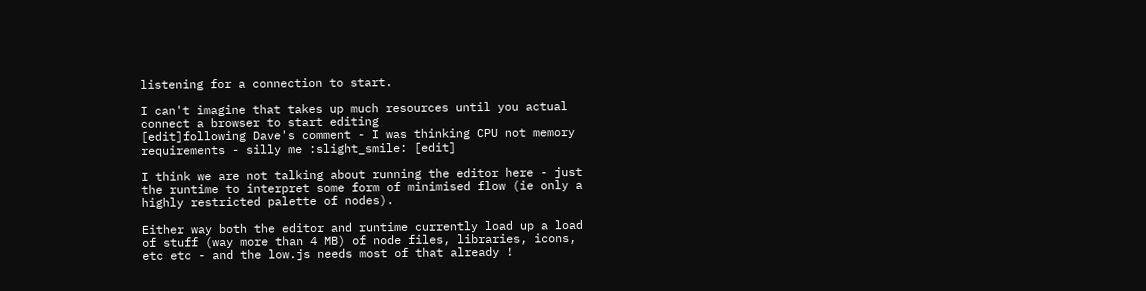listening for a connection to start.

I can't imagine that takes up much resources until you actual connect a browser to start editing
[edit]following Dave's comment - I was thinking CPU not memory requirements - silly me :slight_smile: [edit]

I think we are not talking about running the editor here - just the runtime to interpret some form of minimised flow (ie only a highly restricted palette of nodes).

Either way both the editor and runtime currently load up a load of stuff (way more than 4 MB) of node files, libraries, icons, etc etc - and the low.js needs most of that already !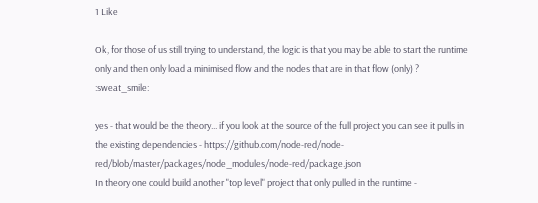1 Like

Ok, for those of us still trying to understand, the logic is that you may be able to start the runtime only and then only load a minimised flow and the nodes that are in that flow (only) ? :sweat_smile:

yes - that would be the theory... if you look at the source of the full project you can see it pulls in the existing dependencies - https://github.com/node-red/node-red/blob/master/packages/node_modules/node-red/package.json
In theory one could build another "top level" project that only pulled in the runtime -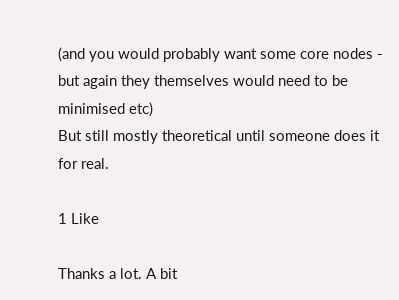(and you would probably want some core nodes - but again they themselves would need to be minimised etc)
But still mostly theoretical until someone does it for real.

1 Like

Thanks a lot. A bit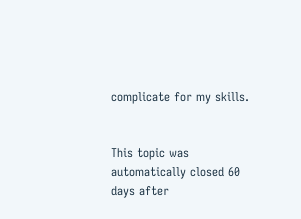complicate for my skills.


This topic was automatically closed 60 days after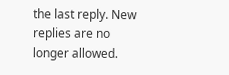the last reply. New replies are no longer allowed.